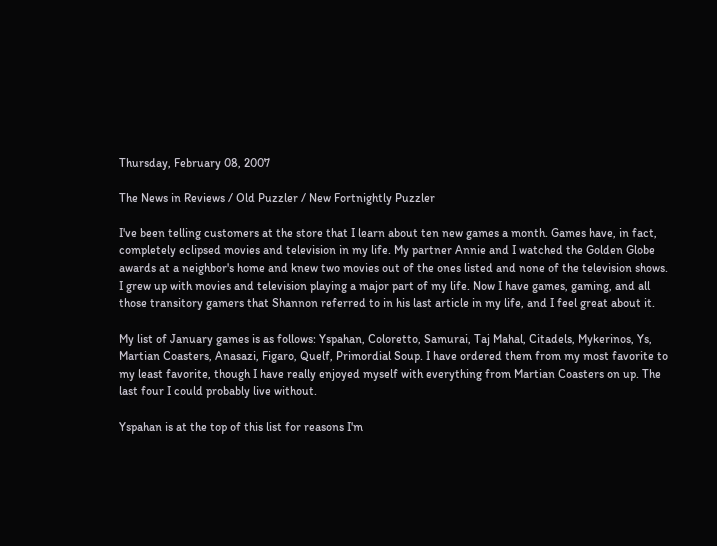Thursday, February 08, 2007

The News in Reviews / Old Puzzler / New Fortnightly Puzzler

I've been telling customers at the store that I learn about ten new games a month. Games have, in fact, completely eclipsed movies and television in my life. My partner Annie and I watched the Golden Globe awards at a neighbor's home and knew two movies out of the ones listed and none of the television shows. I grew up with movies and television playing a major part of my life. Now I have games, gaming, and all those transitory gamers that Shannon referred to in his last article in my life, and I feel great about it.

My list of January games is as follows: Yspahan, Coloretto, Samurai, Taj Mahal, Citadels, Mykerinos, Ys, Martian Coasters, Anasazi, Figaro, Quelf, Primordial Soup. I have ordered them from my most favorite to my least favorite, though I have really enjoyed myself with everything from Martian Coasters on up. The last four I could probably live without.

Yspahan is at the top of this list for reasons I'm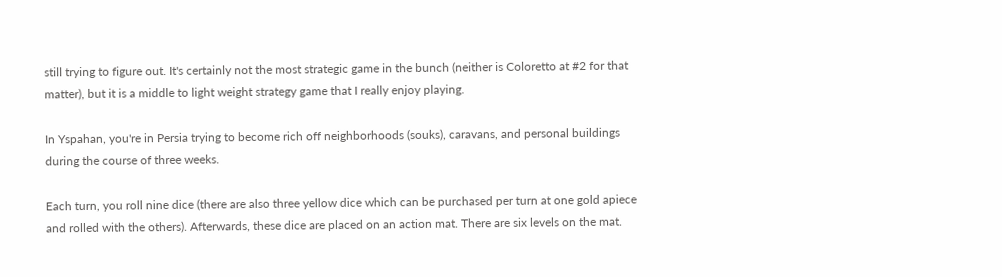still trying to figure out. It's certainly not the most strategic game in the bunch (neither is Coloretto at #2 for that matter), but it is a middle to light weight strategy game that I really enjoy playing.

In Yspahan, you're in Persia trying to become rich off neighborhoods (souks), caravans, and personal buildings during the course of three weeks.

Each turn, you roll nine dice (there are also three yellow dice which can be purchased per turn at one gold apiece and rolled with the others). Afterwards, these dice are placed on an action mat. There are six levels on the mat.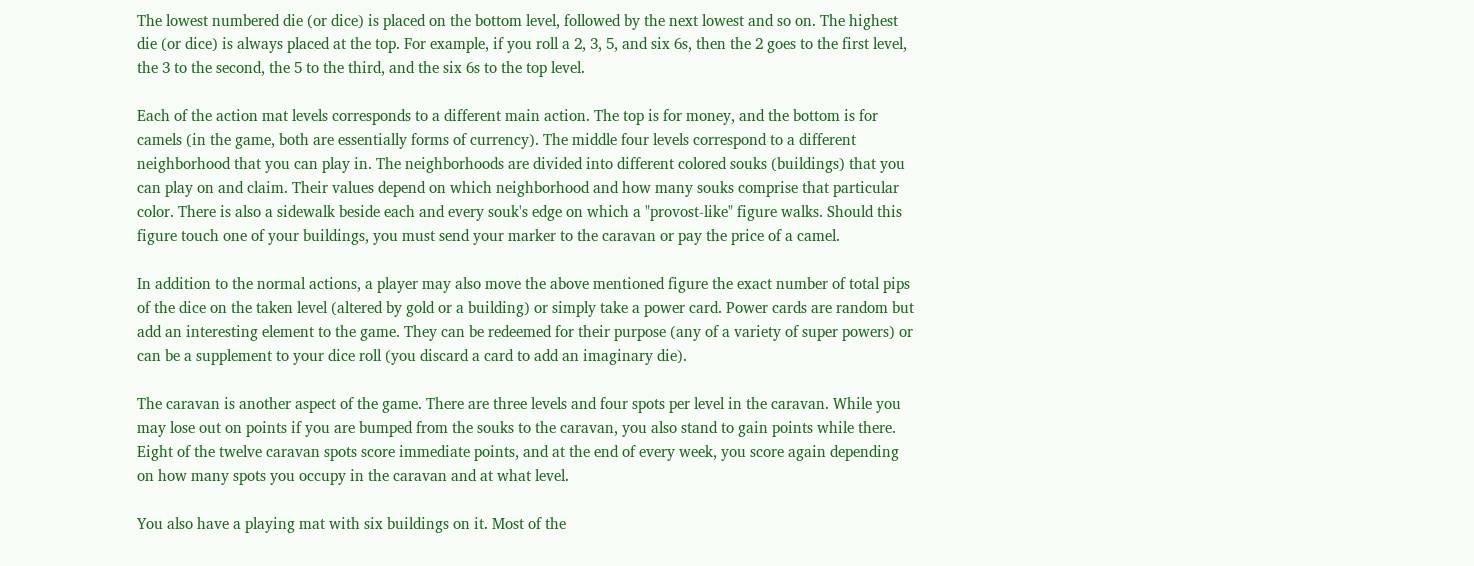The lowest numbered die (or dice) is placed on the bottom level, followed by the next lowest and so on. The highest die (or dice) is always placed at the top. For example, if you roll a 2, 3, 5, and six 6s, then the 2 goes to the first level, the 3 to the second, the 5 to the third, and the six 6s to the top level.

Each of the action mat levels corresponds to a different main action. The top is for money, and the bottom is for camels (in the game, both are essentially forms of currency). The middle four levels correspond to a different neighborhood that you can play in. The neighborhoods are divided into different colored souks (buildings) that you can play on and claim. Their values depend on which neighborhood and how many souks comprise that particular color. There is also a sidewalk beside each and every souk's edge on which a "provost-like" figure walks. Should this figure touch one of your buildings, you must send your marker to the caravan or pay the price of a camel.

In addition to the normal actions, a player may also move the above mentioned figure the exact number of total pips of the dice on the taken level (altered by gold or a building) or simply take a power card. Power cards are random but add an interesting element to the game. They can be redeemed for their purpose (any of a variety of super powers) or can be a supplement to your dice roll (you discard a card to add an imaginary die).

The caravan is another aspect of the game. There are three levels and four spots per level in the caravan. While you may lose out on points if you are bumped from the souks to the caravan, you also stand to gain points while there. Eight of the twelve caravan spots score immediate points, and at the end of every week, you score again depending on how many spots you occupy in the caravan and at what level.

You also have a playing mat with six buildings on it. Most of the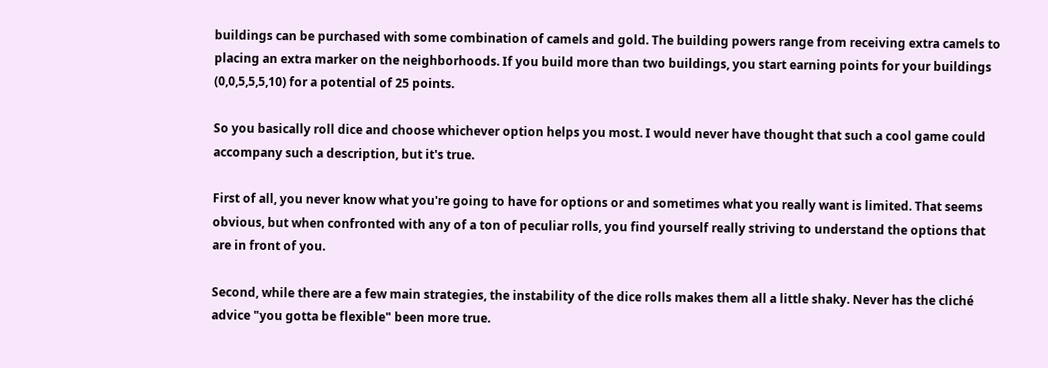buildings can be purchased with some combination of camels and gold. The building powers range from receiving extra camels to placing an extra marker on the neighborhoods. If you build more than two buildings, you start earning points for your buildings (0,0,5,5,5,10) for a potential of 25 points.

So you basically roll dice and choose whichever option helps you most. I would never have thought that such a cool game could accompany such a description, but it's true.

First of all, you never know what you're going to have for options or and sometimes what you really want is limited. That seems obvious, but when confronted with any of a ton of peculiar rolls, you find yourself really striving to understand the options that are in front of you.

Second, while there are a few main strategies, the instability of the dice rolls makes them all a little shaky. Never has the cliché advice "you gotta be flexible" been more true.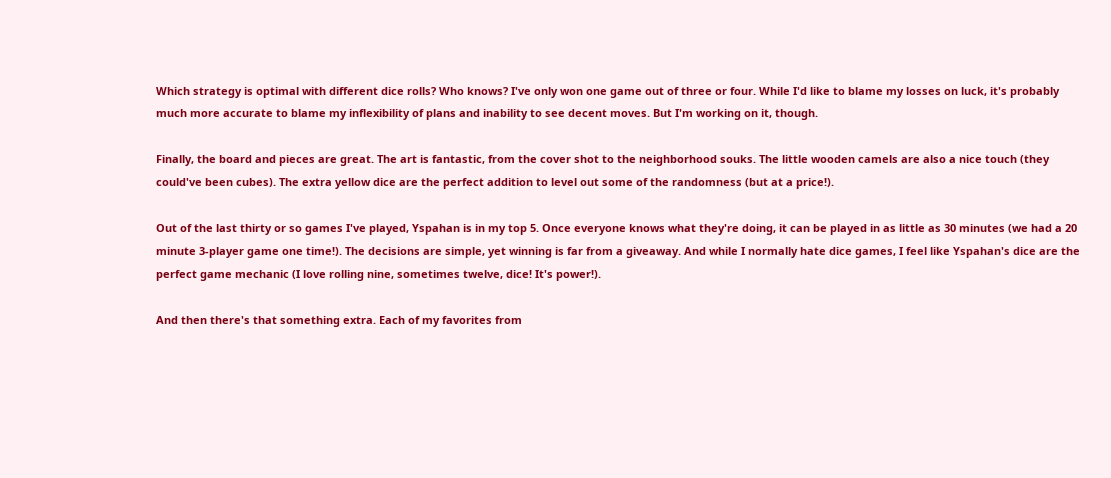Which strategy is optimal with different dice rolls? Who knows? I've only won one game out of three or four. While I'd like to blame my losses on luck, it's probably much more accurate to blame my inflexibility of plans and inability to see decent moves. But I'm working on it, though.

Finally, the board and pieces are great. The art is fantastic, from the cover shot to the neighborhood souks. The little wooden camels are also a nice touch (they could've been cubes). The extra yellow dice are the perfect addition to level out some of the randomness (but at a price!).

Out of the last thirty or so games I've played, Yspahan is in my top 5. Once everyone knows what they're doing, it can be played in as little as 30 minutes (we had a 20 minute 3-player game one time!). The decisions are simple, yet winning is far from a giveaway. And while I normally hate dice games, I feel like Yspahan's dice are the perfect game mechanic (I love rolling nine, sometimes twelve, dice! It's power!).

And then there's that something extra. Each of my favorites from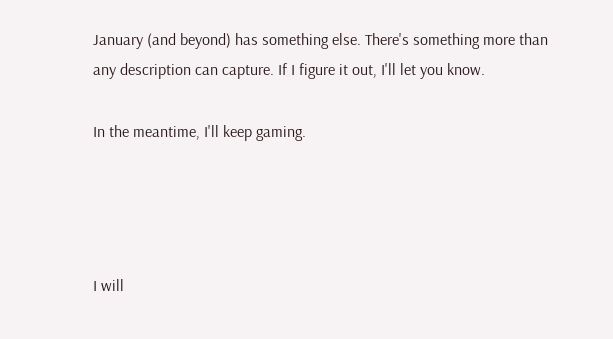January (and beyond) has something else. There's something more than any description can capture. If I figure it out, I'll let you know.

In the meantime, I'll keep gaming.




I will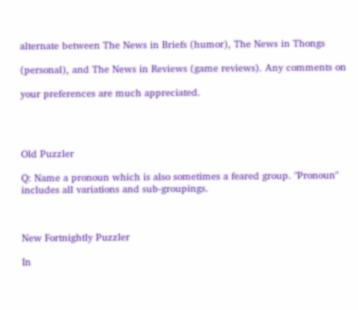alternate between The News in Briefs (humor), The News in Thongs

(personal), and The News in Reviews (game reviews). Any comments on

your preferences are much appreciated.




Old Puzzler

Q: Name a pronoun which is also sometimes a feared group. "Pronoun" includes all variations and sub-groupings.



New Fortnightly Puzzler

In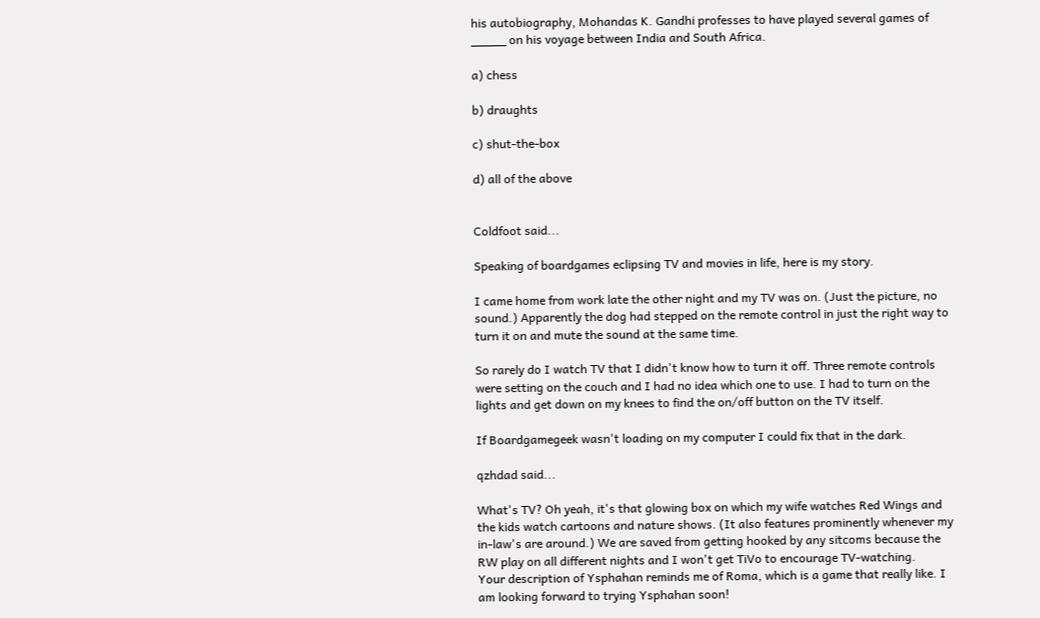his autobiography, Mohandas K. Gandhi professes to have played several games of _____ on his voyage between India and South Africa.

a) chess

b) draughts

c) shut-the-box

d) all of the above


Coldfoot said...

Speaking of boardgames eclipsing TV and movies in life, here is my story.

I came home from work late the other night and my TV was on. (Just the picture, no sound.) Apparently the dog had stepped on the remote control in just the right way to turn it on and mute the sound at the same time.

So rarely do I watch TV that I didn't know how to turn it off. Three remote controls were setting on the couch and I had no idea which one to use. I had to turn on the lights and get down on my knees to find the on/off button on the TV itself.

If Boardgamegeek wasn't loading on my computer I could fix that in the dark.

qzhdad said...

What's TV? Oh yeah, it's that glowing box on which my wife watches Red Wings and the kids watch cartoons and nature shows. (It also features prominently whenever my in-law's are around.) We are saved from getting hooked by any sitcoms because the RW play on all different nights and I won't get TiVo to encourage TV-watching.
Your description of Ysphahan reminds me of Roma, which is a game that really like. I am looking forward to trying Ysphahan soon!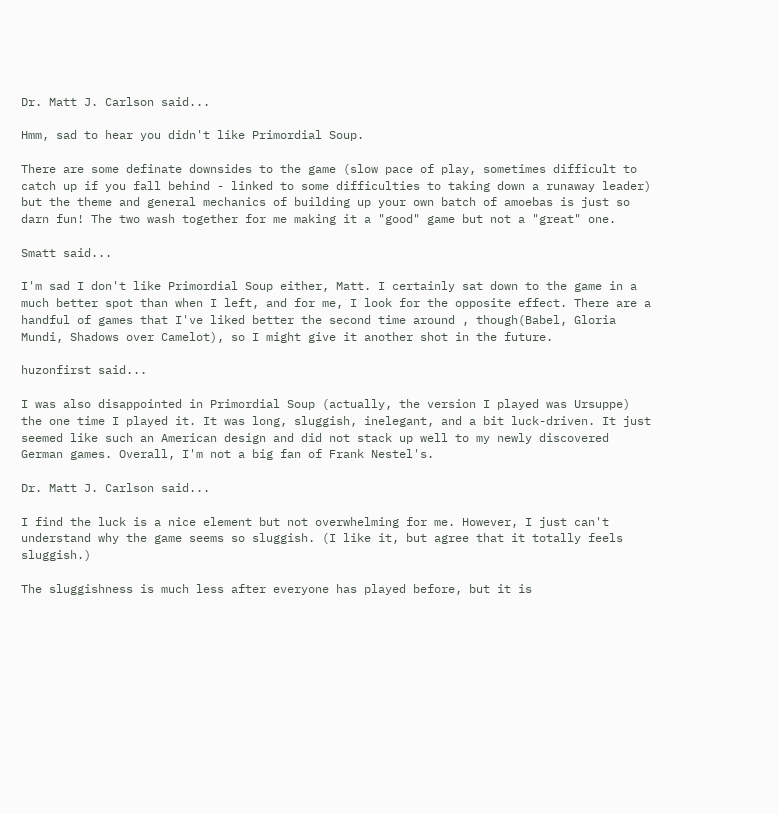Dr. Matt J. Carlson said...

Hmm, sad to hear you didn't like Primordial Soup.

There are some definate downsides to the game (slow pace of play, sometimes difficult to catch up if you fall behind - linked to some difficulties to taking down a runaway leader) but the theme and general mechanics of building up your own batch of amoebas is just so darn fun! The two wash together for me making it a "good" game but not a "great" one.

Smatt said...

I'm sad I don't like Primordial Soup either, Matt. I certainly sat down to the game in a much better spot than when I left, and for me, I look for the opposite effect. There are a handful of games that I've liked better the second time around , though(Babel, Gloria Mundi, Shadows over Camelot), so I might give it another shot in the future.

huzonfirst said...

I was also disappointed in Primordial Soup (actually, the version I played was Ursuppe) the one time I played it. It was long, sluggish, inelegant, and a bit luck-driven. It just seemed like such an American design and did not stack up well to my newly discovered German games. Overall, I'm not a big fan of Frank Nestel's.

Dr. Matt J. Carlson said...

I find the luck is a nice element but not overwhelming for me. However, I just can't understand why the game seems so sluggish. (I like it, but agree that it totally feels sluggish.)

The sluggishness is much less after everyone has played before, but it is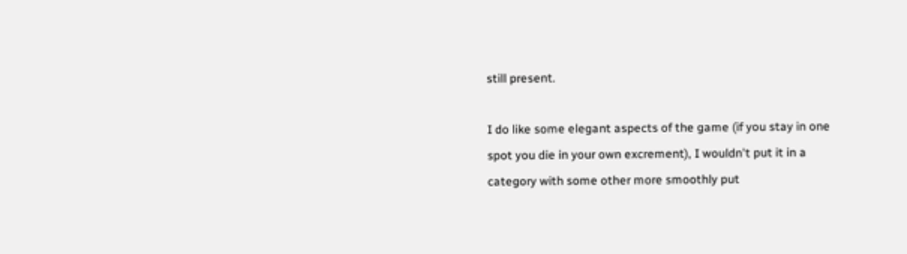still present.

I do like some elegant aspects of the game (if you stay in one spot you die in your own excrement), I wouldn't put it in a category with some other more smoothly put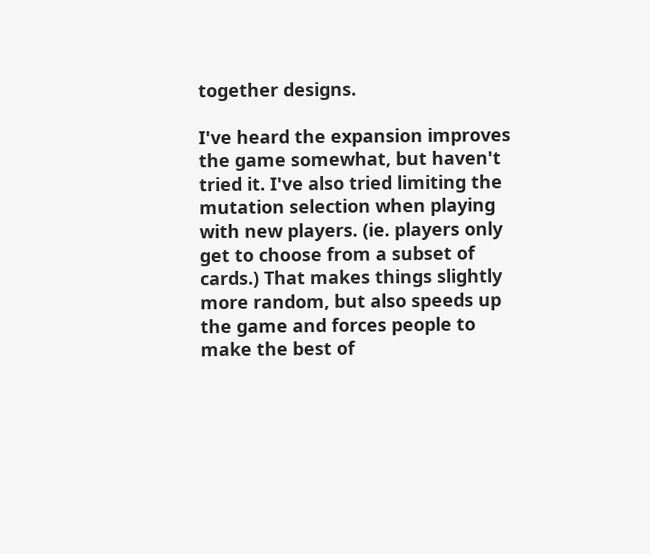together designs.

I've heard the expansion improves the game somewhat, but haven't tried it. I've also tried limiting the mutation selection when playing with new players. (ie. players only get to choose from a subset of cards.) That makes things slightly more random, but also speeds up the game and forces people to make the best of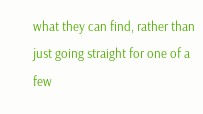what they can find, rather than just going straight for one of a few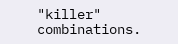"killer" combinations.